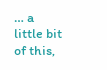… a little bit of this,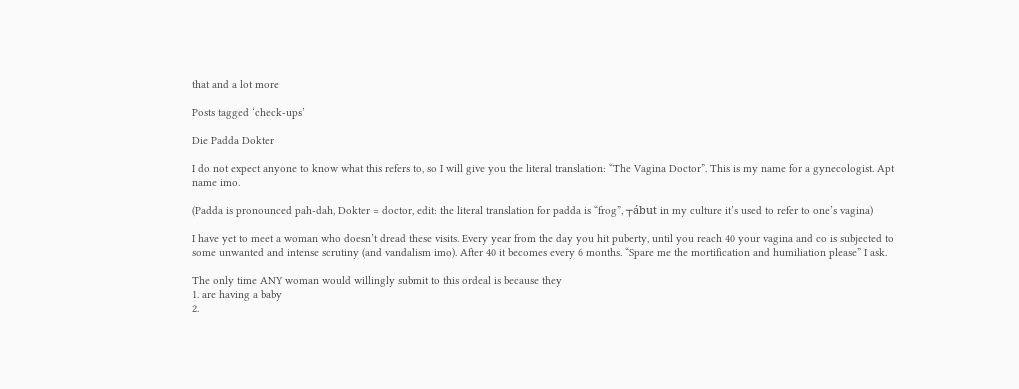that and a lot more

Posts tagged ‘check-ups’

Die Padda Dokter

I do not expect anyone to know what this refers to, so I will give you the literal translation: “The Vagina Doctor”. This is my name for a gynecologist. Apt name imo.

(Padda is pronounced pah-dah, Dokter = doctor, edit: the literal translation for padda is “frog”, ┬ábut in my culture it’s used to refer to one’s vagina)

I have yet to meet a woman who doesn’t dread these visits. Every year from the day you hit puberty, until you reach 40 your vagina and co is subjected to some unwanted and intense scrutiny (and vandalism imo). After 40 it becomes every 6 months. “Spare me the mortification and humiliation please” I ask.

The only time ANY woman would willingly submit to this ordeal is because they
1. are having a baby
2.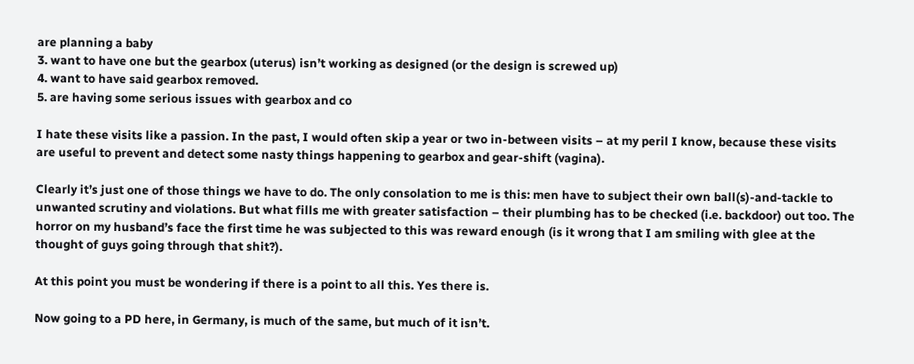are planning a baby
3. want to have one but the gearbox (uterus) isn’t working as designed (or the design is screwed up)
4. want to have said gearbox removed.
5. are having some serious issues with gearbox and co

I hate these visits like a passion. In the past, I would often skip a year or two in-between visits – at my peril I know, because these visits are useful to prevent and detect some nasty things happening to gearbox and gear-shift (vagina).

Clearly it’s just one of those things we have to do. The only consolation to me is this: men have to subject their own ball(s)-and-tackle to unwanted scrutiny and violations. But what fills me with greater satisfaction – their plumbing has to be checked (i.e. backdoor) out too. The horror on my husband’s face the first time he was subjected to this was reward enough (is it wrong that I am smiling with glee at the thought of guys going through that shit?).

At this point you must be wondering if there is a point to all this. Yes there is.

Now going to a PD here, in Germany, is much of the same, but much of it isn’t.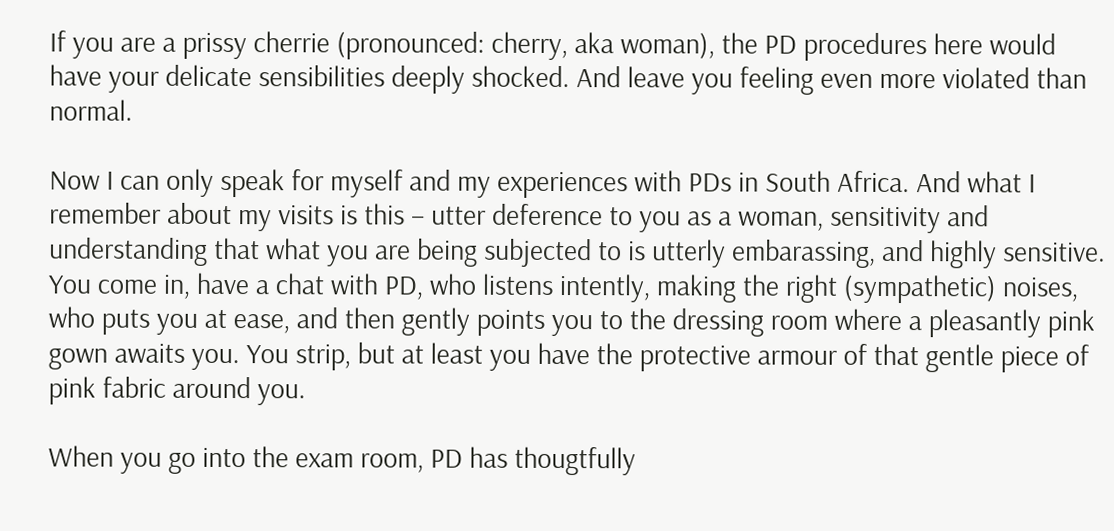If you are a prissy cherrie (pronounced: cherry, aka woman), the PD procedures here would have your delicate sensibilities deeply shocked. And leave you feeling even more violated than normal.

Now I can only speak for myself and my experiences with PDs in South Africa. And what I remember about my visits is this – utter deference to you as a woman, sensitivity and understanding that what you are being subjected to is utterly embarassing, and highly sensitive. You come in, have a chat with PD, who listens intently, making the right (sympathetic) noises, who puts you at ease, and then gently points you to the dressing room where a pleasantly pink gown awaits you. You strip, but at least you have the protective armour of that gentle piece of pink fabric around you.

When you go into the exam room, PD has thougtfully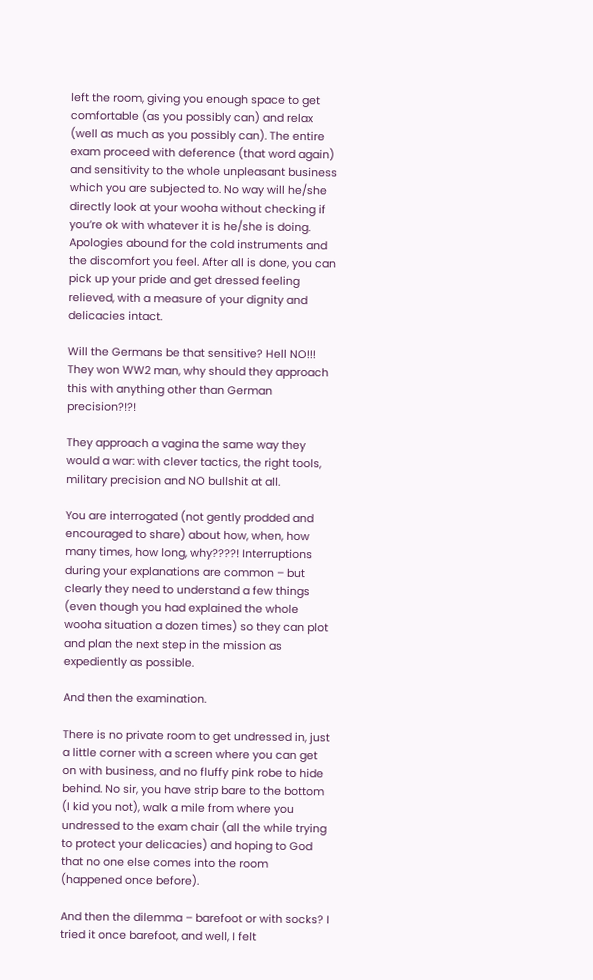left the room, giving you enough space to get comfortable (as you possibly can) and relax (well as much as you possibly can). The entire exam proceed with deference (that word again) and sensitivity to the whole unpleasant business which you are subjected to. No way will he/she directly look at your wooha without checking if you’re ok with whatever it is he/she is doing. Apologies abound for the cold instruments and the discomfort you feel. After all is done, you can pick up your pride and get dressed feeling relieved, with a measure of your dignity and delicacies intact.

Will the Germans be that sensitive? Hell NO!!! They won WW2 man, why should they approach this with anything other than German precision?!?!

They approach a vagina the same way they would a war: with clever tactics, the right tools, military precision and NO bullshit at all.

You are interrogated (not gently prodded and encouraged to share) about how, when, how many times, how long, why????! Interruptions during your explanations are common – but clearly they need to understand a few things (even though you had explained the whole wooha situation a dozen times) so they can plot and plan the next step in the mission as expediently as possible.

And then the examination.

There is no private room to get undressed in, just a little corner with a screen where you can get on with business, and no fluffy pink robe to hide behind. No sir, you have strip bare to the bottom (I kid you not), walk a mile from where you undressed to the exam chair (all the while trying to protect your delicacies) and hoping to God that no one else comes into the room (happened once before).

And then the dilemma – barefoot or with socks? I tried it once barefoot, and well, I felt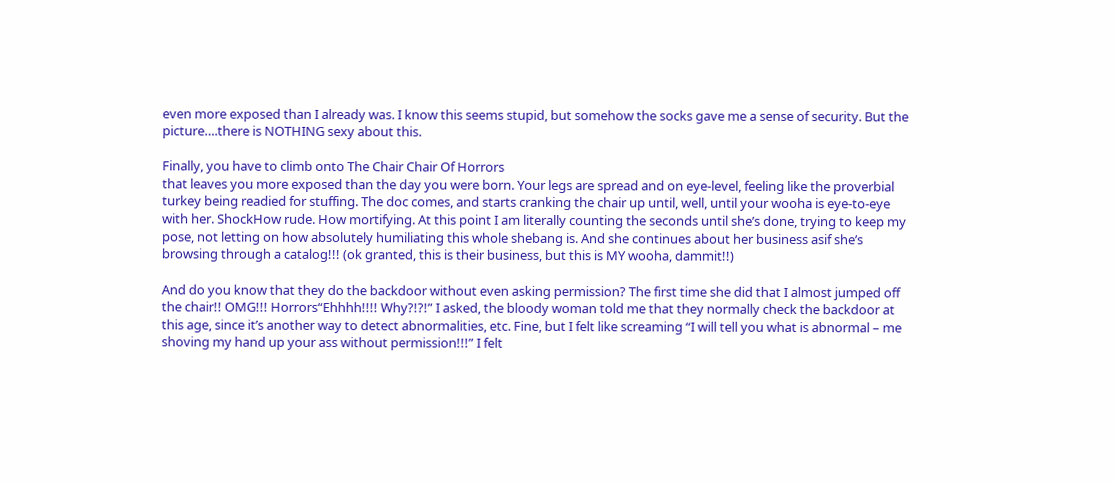even more exposed than I already was. I know this seems stupid, but somehow the socks gave me a sense of security. But the picture….there is NOTHING sexy about this.

Finally, you have to climb onto The Chair Chair Of Horrors
that leaves you more exposed than the day you were born. Your legs are spread and on eye-level, feeling like the proverbial turkey being readied for stuffing. The doc comes, and starts cranking the chair up until, well, until your wooha is eye-to-eye with her. ShockHow rude. How mortifying. At this point I am literally counting the seconds until she’s done, trying to keep my pose, not letting on how absolutely humiliating this whole shebang is. And she continues about her business asif she’s browsing through a catalog!!! (ok granted, this is their business, but this is MY wooha, dammit!!)

And do you know that they do the backdoor without even asking permission? The first time she did that I almost jumped off the chair!! OMG!!! Horrors“Ehhhh!!!! Why?!?!” I asked, the bloody woman told me that they normally check the backdoor at this age, since it’s another way to detect abnormalities, etc. Fine, but I felt like screaming “I will tell you what is abnormal – me shoving my hand up your ass without permission!!!” I felt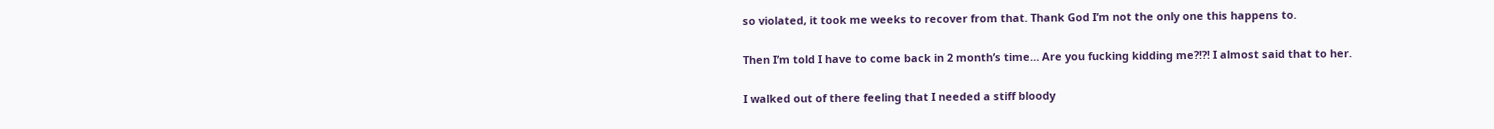so violated, it took me weeks to recover from that. Thank God I’m not the only one this happens to.

Then I’m told I have to come back in 2 month’s time… Are you fucking kidding me?!?! I almost said that to her.

I walked out of there feeling that I needed a stiff bloody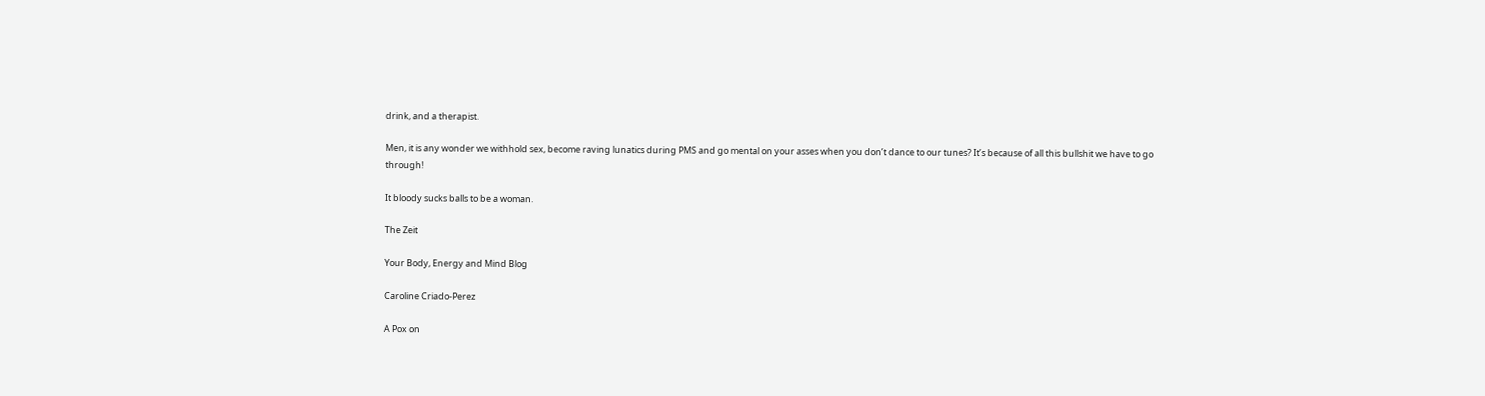drink, and a therapist.

Men, it is any wonder we withhold sex, become raving lunatics during PMS and go mental on your asses when you don’t dance to our tunes? It’s because of all this bullshit we have to go through!

It bloody sucks balls to be a woman.

The Zeit

Your Body, Energy and Mind Blog

Caroline Criado-Perez

A Pox on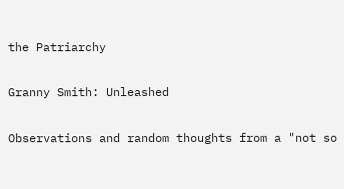the Patriarchy

Granny Smith: Unleashed

Observations and random thoughts from a "not so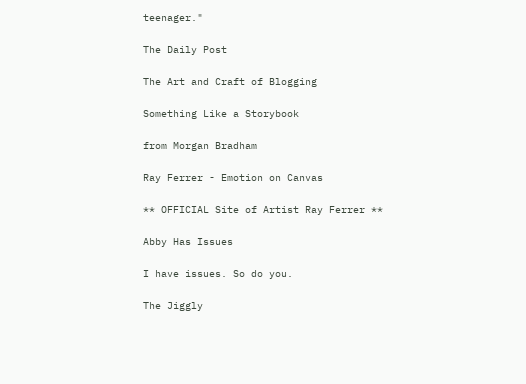teenager."

The Daily Post

The Art and Craft of Blogging

Something Like a Storybook

from Morgan Bradham

Ray Ferrer - Emotion on Canvas

** OFFICIAL Site of Artist Ray Ferrer **

Abby Has Issues

I have issues. So do you.

The Jiggly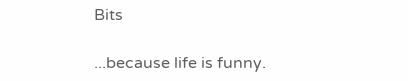Bits

...because life is funny.